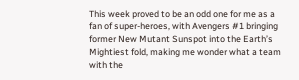This week proved to be an odd one for me as a fan of super-heroes, with Avengers #1 bringing former New Mutant Sunspot into the Earth’s Mightiest fold, making me wonder what a team with the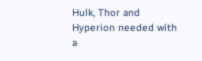Hulk, Thor and Hyperion needed with a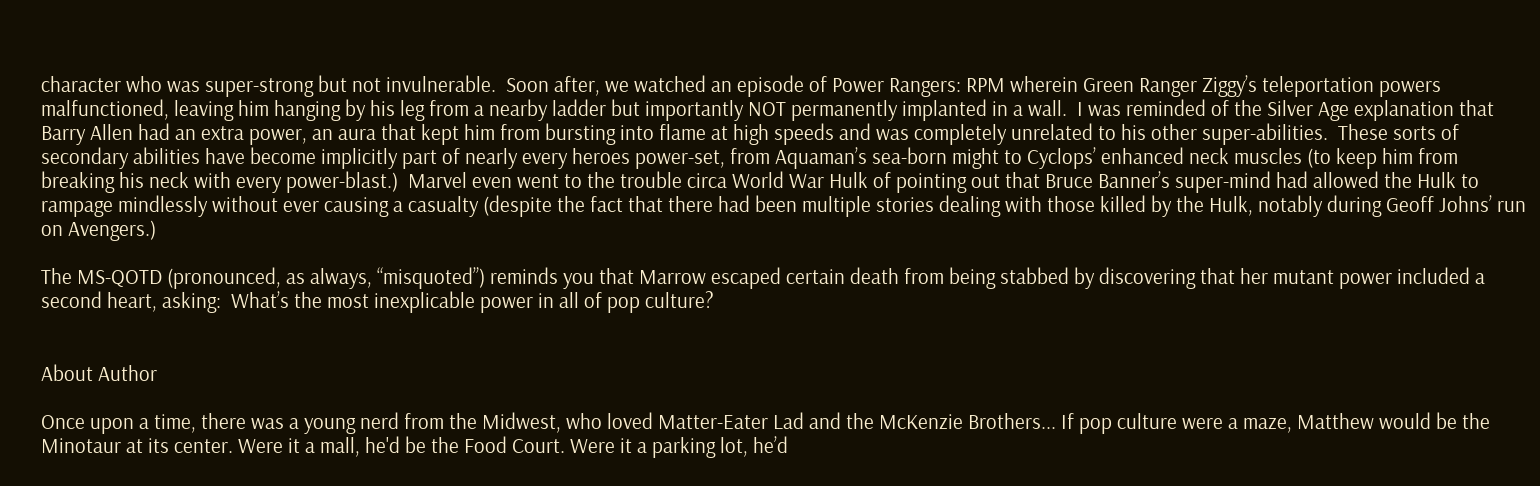character who was super-strong but not invulnerable.  Soon after, we watched an episode of Power Rangers: RPM wherein Green Ranger Ziggy’s teleportation powers malfunctioned, leaving him hanging by his leg from a nearby ladder but importantly NOT permanently implanted in a wall.  I was reminded of the Silver Age explanation that Barry Allen had an extra power, an aura that kept him from bursting into flame at high speeds and was completely unrelated to his other super-abilities.  These sorts of secondary abilities have become implicitly part of nearly every heroes power-set, from Aquaman’s sea-born might to Cyclops’ enhanced neck muscles (to keep him from breaking his neck with every power-blast.)  Marvel even went to the trouble circa World War Hulk of pointing out that Bruce Banner’s super-mind had allowed the Hulk to rampage mindlessly without ever causing a casualty (despite the fact that there had been multiple stories dealing with those killed by the Hulk, notably during Geoff Johns’ run on Avengers.)

The MS-QOTD (pronounced, as always, “misquoted”) reminds you that Marrow escaped certain death from being stabbed by discovering that her mutant power included a second heart, asking:  What’s the most inexplicable power in all of pop culture?


About Author

Once upon a time, there was a young nerd from the Midwest, who loved Matter-Eater Lad and the McKenzie Brothers... If pop culture were a maze, Matthew would be the Minotaur at its center. Were it a mall, he'd be the Food Court. Were it a parking lot, he’d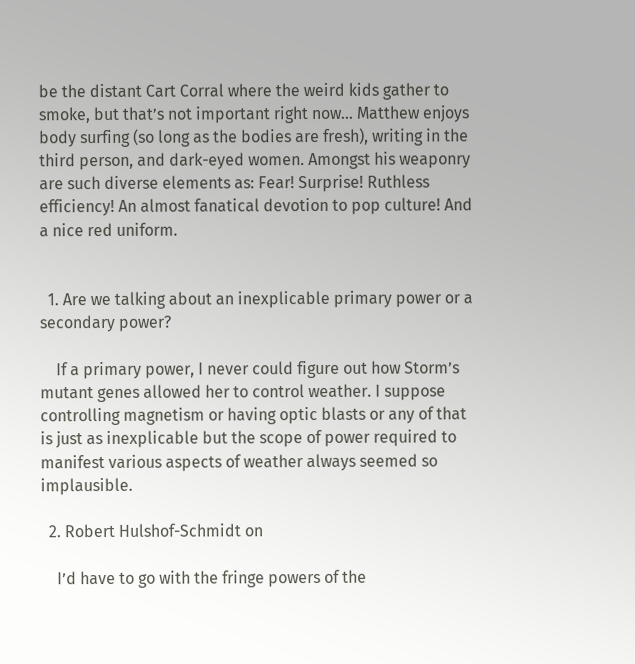be the distant Cart Corral where the weird kids gather to smoke, but that’s not important right now... Matthew enjoys body surfing (so long as the bodies are fresh), writing in the third person, and dark-eyed women. Amongst his weaponry are such diverse elements as: Fear! Surprise! Ruthless efficiency! An almost fanatical devotion to pop culture! And a nice red uniform.


  1. Are we talking about an inexplicable primary power or a secondary power?

    If a primary power, I never could figure out how Storm’s mutant genes allowed her to control weather. I suppose controlling magnetism or having optic blasts or any of that is just as inexplicable but the scope of power required to manifest various aspects of weather always seemed so implausible.

  2. Robert Hulshof-Schmidt on

    I’d have to go with the fringe powers of the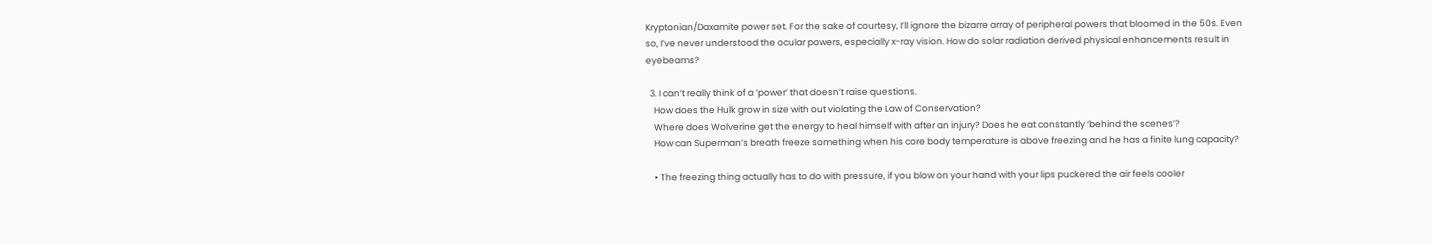Kryptonian/Daxamite power set. For the sake of courtesy, I’ll ignore the bizarre array of peripheral powers that bloomed in the 50s. Even so, I’ve never understood the ocular powers, especially x-ray vision. How do solar radiation derived physical enhancements result in eyebeams?

  3. I can’t really think of a ‘power’ that doesn’t raise questions.
    How does the Hulk grow in size with out violating the Law of Conservation?
    Where does Wolverine get the energy to heal himself with after an injury? Does he eat constantly ‘behind the scenes’?
    How can Superman’s breath freeze something when his core body temperature is above freezing and he has a finite lung capacity?

    • The freezing thing actually has to do with pressure, if you blow on your hand with your lips puckered the air feels cooler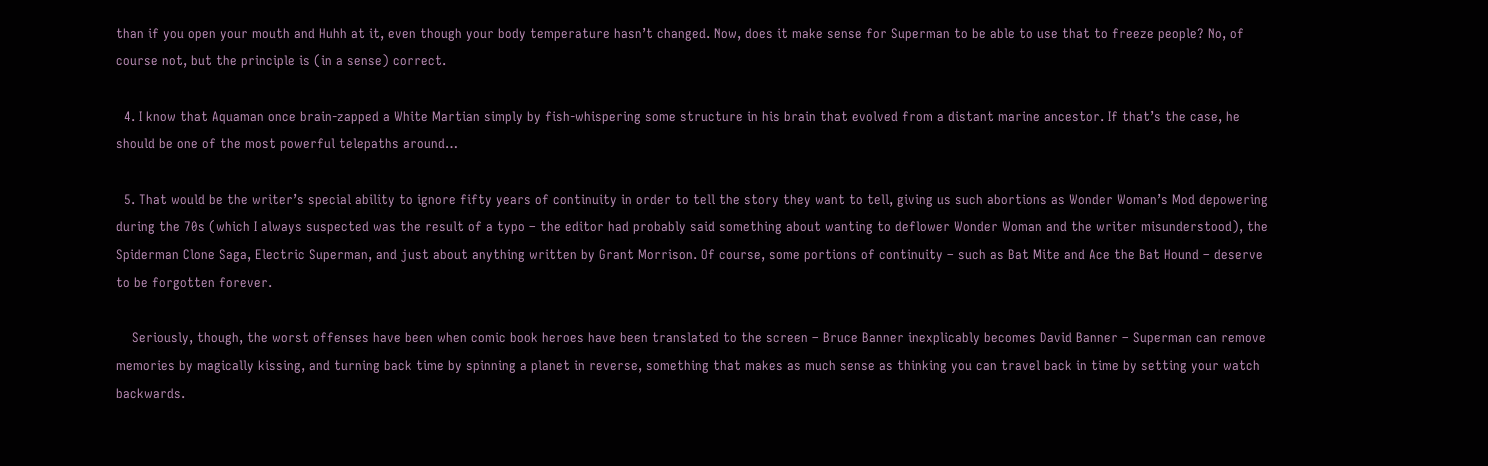than if you open your mouth and Huhh at it, even though your body temperature hasn’t changed. Now, does it make sense for Superman to be able to use that to freeze people? No, of course not, but the principle is (in a sense) correct.

  4. I know that Aquaman once brain-zapped a White Martian simply by fish-whispering some structure in his brain that evolved from a distant marine ancestor. If that’s the case, he should be one of the most powerful telepaths around…

  5. That would be the writer’s special ability to ignore fifty years of continuity in order to tell the story they want to tell, giving us such abortions as Wonder Woman’s Mod depowering during the 70s (which I always suspected was the result of a typo – the editor had probably said something about wanting to deflower Wonder Woman and the writer misunderstood), the Spiderman Clone Saga, Electric Superman, and just about anything written by Grant Morrison. Of course, some portions of continuity – such as Bat Mite and Ace the Bat Hound – deserve to be forgotten forever.

    Seriously, though, the worst offenses have been when comic book heroes have been translated to the screen – Bruce Banner inexplicably becomes David Banner – Superman can remove memories by magically kissing, and turning back time by spinning a planet in reverse, something that makes as much sense as thinking you can travel back in time by setting your watch backwards.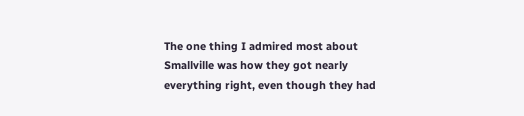The one thing I admired most about Smallville was how they got nearly everything right, even though they had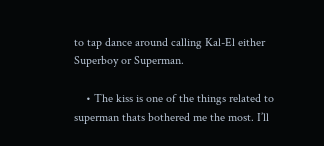to tap dance around calling Kal-El either Superboy or Superman.

    • The kiss is one of the things related to superman thats bothered me the most. I’ll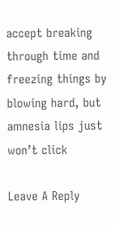accept breaking through time and freezing things by blowing hard, but amnesia lips just won’t click

Leave A Reply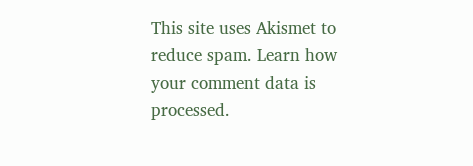This site uses Akismet to reduce spam. Learn how your comment data is processed.